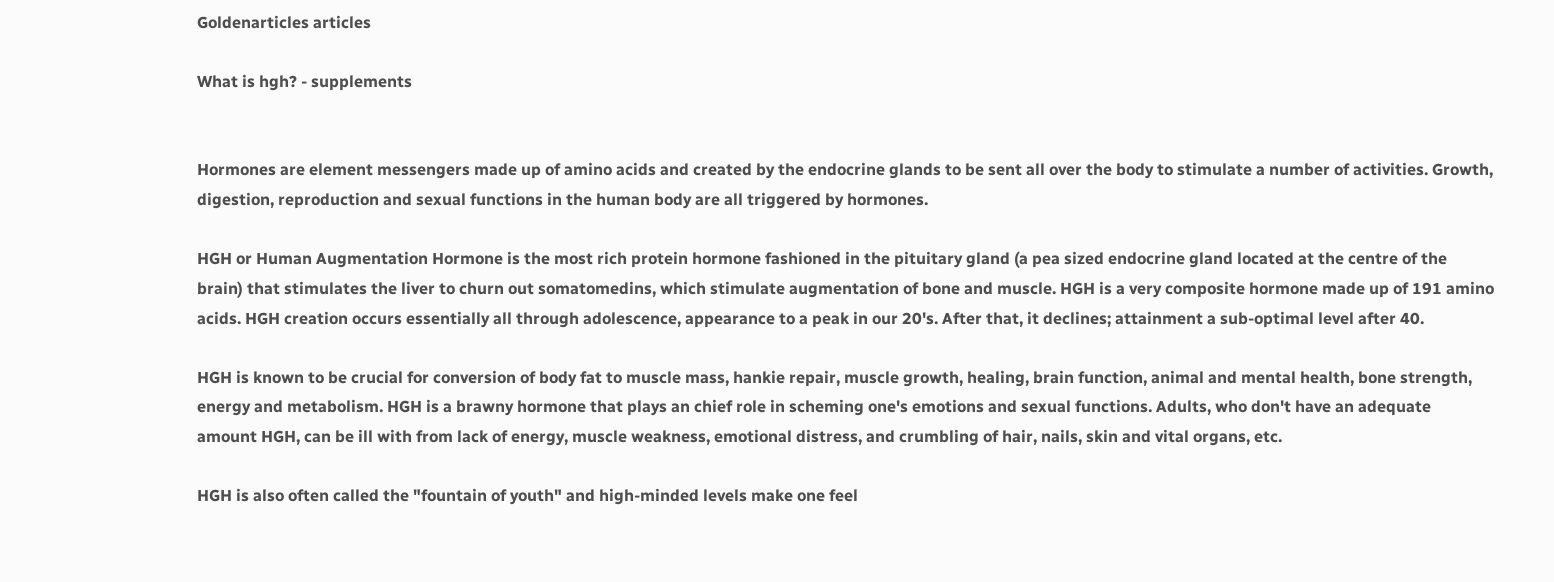Goldenarticles articles

What is hgh? - supplements


Hormones are element messengers made up of amino acids and created by the endocrine glands to be sent all over the body to stimulate a number of activities. Growth, digestion, reproduction and sexual functions in the human body are all triggered by hormones.

HGH or Human Augmentation Hormone is the most rich protein hormone fashioned in the pituitary gland (a pea sized endocrine gland located at the centre of the brain) that stimulates the liver to churn out somatomedins, which stimulate augmentation of bone and muscle. HGH is a very composite hormone made up of 191 amino acids. HGH creation occurs essentially all through adolescence, appearance to a peak in our 20's. After that, it declines; attainment a sub-optimal level after 40.

HGH is known to be crucial for conversion of body fat to muscle mass, hankie repair, muscle growth, healing, brain function, animal and mental health, bone strength, energy and metabolism. HGH is a brawny hormone that plays an chief role in scheming one's emotions and sexual functions. Adults, who don't have an adequate amount HGH, can be ill with from lack of energy, muscle weakness, emotional distress, and crumbling of hair, nails, skin and vital organs, etc.

HGH is also often called the "fountain of youth" and high-minded levels make one feel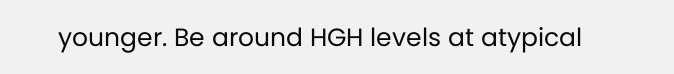younger. Be around HGH levels at atypical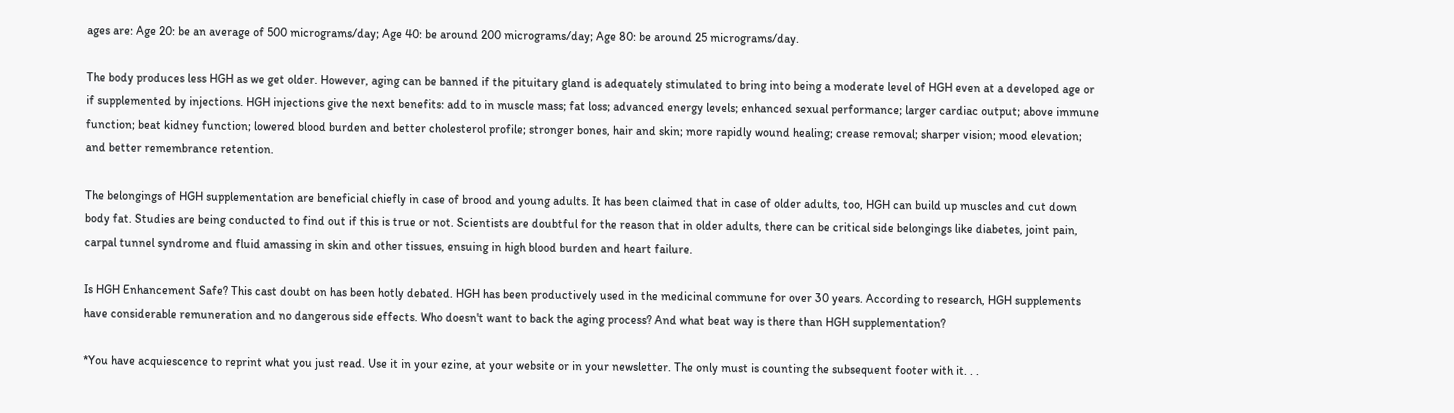ages are: Age 20: be an average of 500 micrograms/day; Age 40: be around 200 micrograms/day; Age 80: be around 25 micrograms/day.

The body produces less HGH as we get older. However, aging can be banned if the pituitary gland is adequately stimulated to bring into being a moderate level of HGH even at a developed age or if supplemented by injections. HGH injections give the next benefits: add to in muscle mass; fat loss; advanced energy levels; enhanced sexual performance; larger cardiac output; above immune function; beat kidney function; lowered blood burden and better cholesterol profile; stronger bones, hair and skin; more rapidly wound healing; crease removal; sharper vision; mood elevation; and better remembrance retention.

The belongings of HGH supplementation are beneficial chiefly in case of brood and young adults. It has been claimed that in case of older adults, too, HGH can build up muscles and cut down body fat. Studies are being conducted to find out if this is true or not. Scientists are doubtful for the reason that in older adults, there can be critical side belongings like diabetes, joint pain, carpal tunnel syndrome and fluid amassing in skin and other tissues, ensuing in high blood burden and heart failure.

Is HGH Enhancement Safe? This cast doubt on has been hotly debated. HGH has been productively used in the medicinal commune for over 30 years. According to research, HGH supplements have considerable remuneration and no dangerous side effects. Who doesn't want to back the aging process? And what beat way is there than HGH supplementation?

*You have acquiescence to reprint what you just read. Use it in your ezine, at your website or in your newsletter. The only must is counting the subsequent footer with it. . .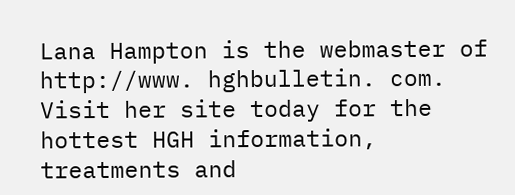Lana Hampton is the webmaster of http://www. hghbulletin. com. Visit her site today for the hottest HGH information, treatments and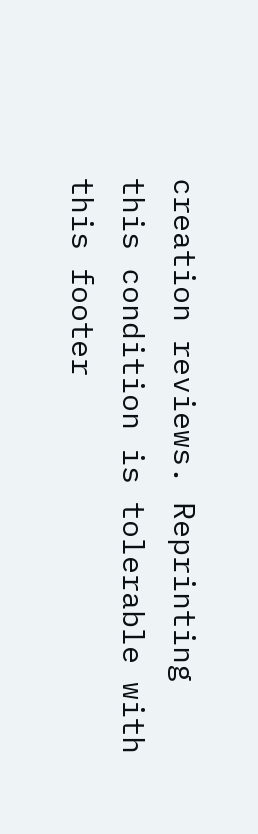creation reviews. Reprinting this condition is tolerable with this footer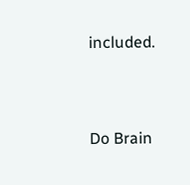included.


Do Brain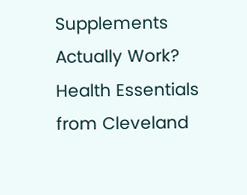Supplements Actually Work?  Health Essentials from Cleveland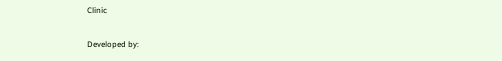Clinic

Developed by: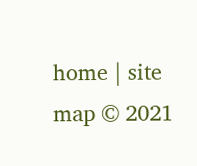home | site map © 2021